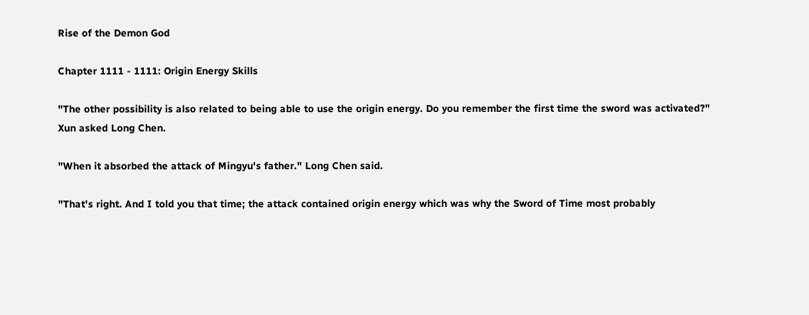Rise of the Demon God

Chapter 1111 - 1111: Origin Energy Skills

"The other possibility is also related to being able to use the origin energy. Do you remember the first time the sword was activated?" Xun asked Long Chen.

"When it absorbed the attack of Mingyu's father." Long Chen said.

"That's right. And I told you that time; the attack contained origin energy which was why the Sword of Time most probably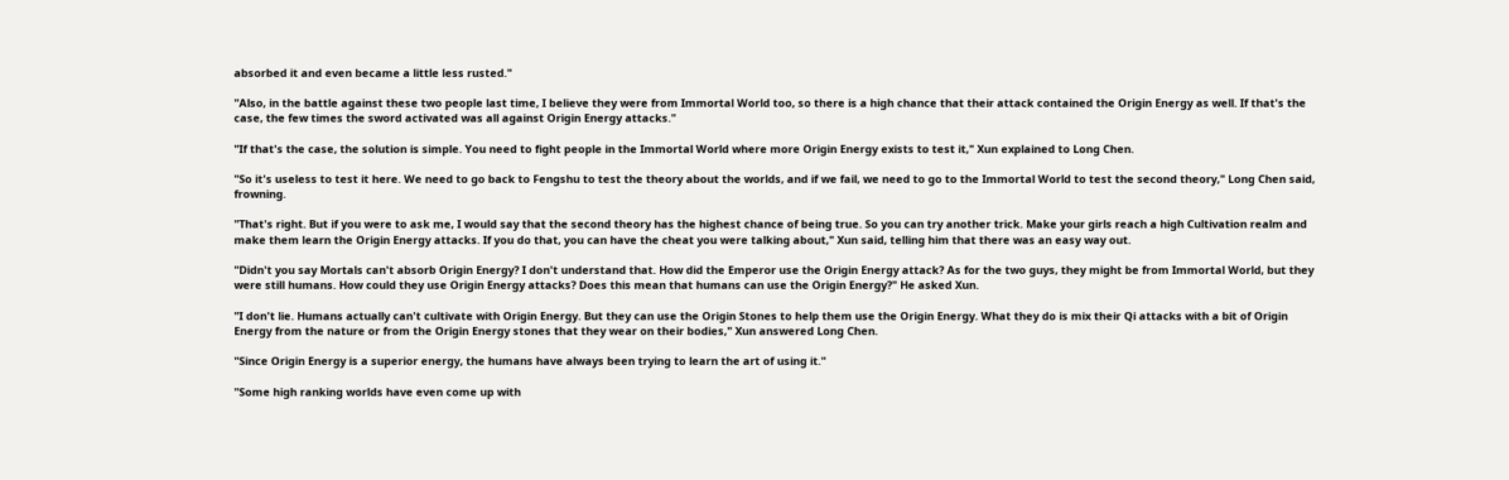absorbed it and even became a little less rusted."

"Also, in the battle against these two people last time, I believe they were from Immortal World too, so there is a high chance that their attack contained the Origin Energy as well. If that's the case, the few times the sword activated was all against Origin Energy attacks."

"If that's the case, the solution is simple. You need to fight people in the Immortal World where more Origin Energy exists to test it," Xun explained to Long Chen.

"So it's useless to test it here. We need to go back to Fengshu to test the theory about the worlds, and if we fail, we need to go to the Immortal World to test the second theory," Long Chen said, frowning.

"That's right. But if you were to ask me, I would say that the second theory has the highest chance of being true. So you can try another trick. Make your girls reach a high Cultivation realm and make them learn the Origin Energy attacks. If you do that, you can have the cheat you were talking about," Xun said, telling him that there was an easy way out.

"Didn't you say Mortals can't absorb Origin Energy? I don't understand that. How did the Emperor use the Origin Energy attack? As for the two guys, they might be from Immortal World, but they were still humans. How could they use Origin Energy attacks? Does this mean that humans can use the Origin Energy?" He asked Xun.

"I don't lie. Humans actually can't cultivate with Origin Energy. But they can use the Origin Stones to help them use the Origin Energy. What they do is mix their Qi attacks with a bit of Origin Energy from the nature or from the Origin Energy stones that they wear on their bodies," Xun answered Long Chen.

"Since Origin Energy is a superior energy, the humans have always been trying to learn the art of using it."

"Some high ranking worlds have even come up with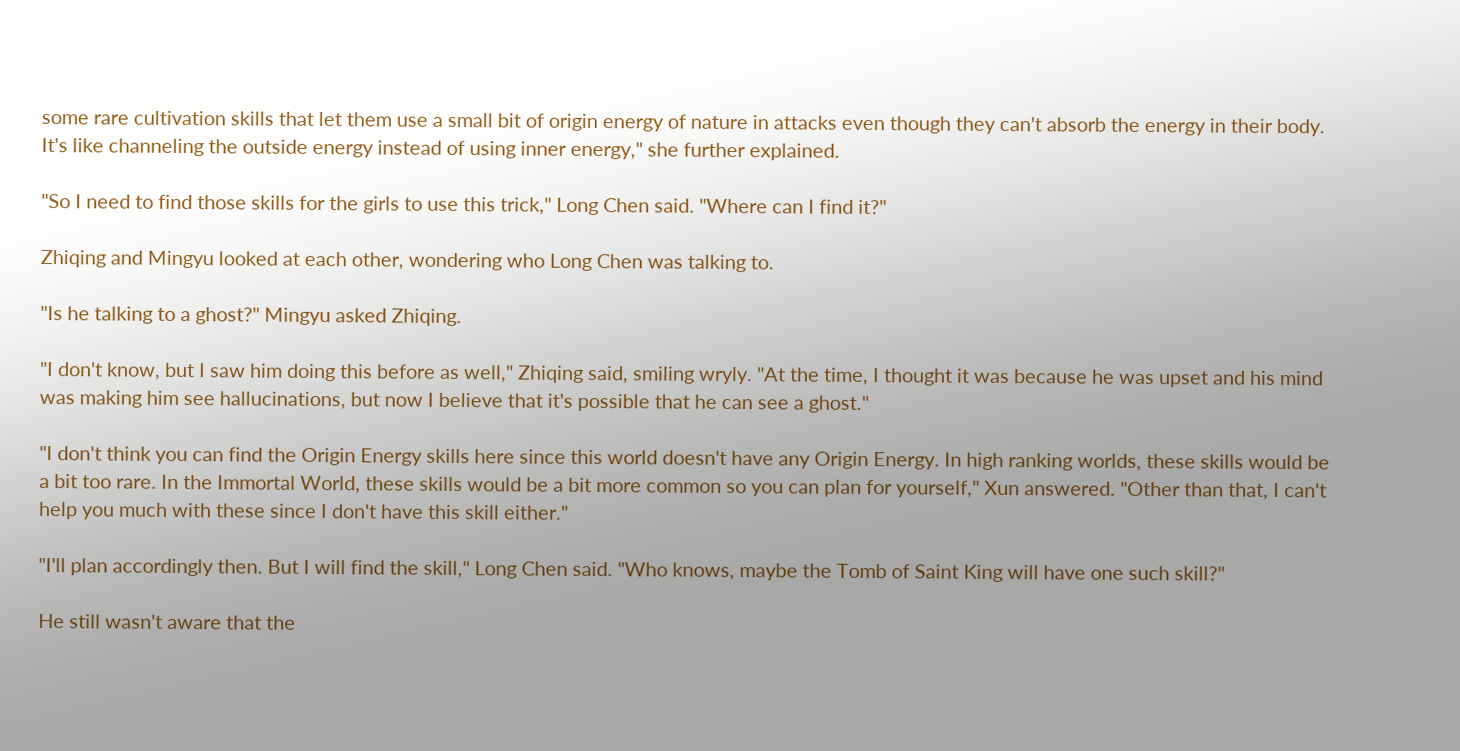some rare cultivation skills that let them use a small bit of origin energy of nature in attacks even though they can't absorb the energy in their body. It's like channeling the outside energy instead of using inner energy," she further explained.

"So I need to find those skills for the girls to use this trick," Long Chen said. "Where can I find it?"

Zhiqing and Mingyu looked at each other, wondering who Long Chen was talking to.

"Is he talking to a ghost?" Mingyu asked Zhiqing.

"I don't know, but I saw him doing this before as well," Zhiqing said, smiling wryly. "At the time, I thought it was because he was upset and his mind was making him see hallucinations, but now I believe that it's possible that he can see a ghost."

"I don't think you can find the Origin Energy skills here since this world doesn't have any Origin Energy. In high ranking worlds, these skills would be a bit too rare. In the Immortal World, these skills would be a bit more common so you can plan for yourself," Xun answered. "Other than that, I can't help you much with these since I don't have this skill either."

"I'll plan accordingly then. But I will find the skill," Long Chen said. "Who knows, maybe the Tomb of Saint King will have one such skill?"

He still wasn't aware that the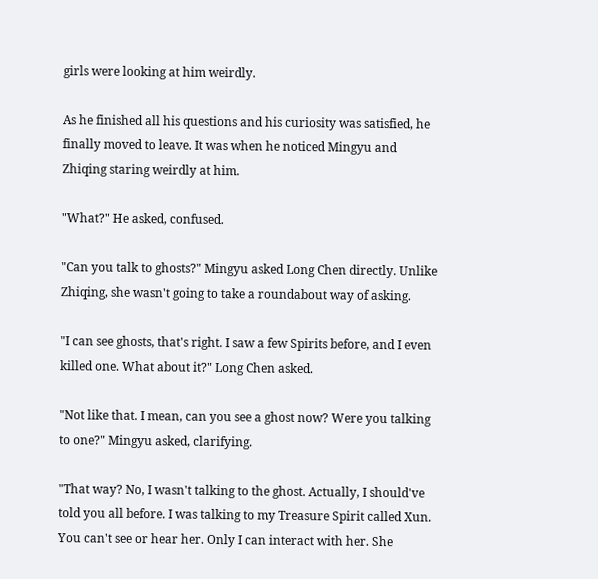girls were looking at him weirdly.

As he finished all his questions and his curiosity was satisfied, he finally moved to leave. It was when he noticed Mingyu and Zhiqing staring weirdly at him.

"What?" He asked, confused.

"Can you talk to ghosts?" Mingyu asked Long Chen directly. Unlike Zhiqing, she wasn't going to take a roundabout way of asking.

"I can see ghosts, that's right. I saw a few Spirits before, and I even killed one. What about it?" Long Chen asked.

"Not like that. I mean, can you see a ghost now? Were you talking to one?" Mingyu asked, clarifying.

"That way? No, I wasn't talking to the ghost. Actually, I should've told you all before. I was talking to my Treasure Spirit called Xun. You can't see or hear her. Only I can interact with her. She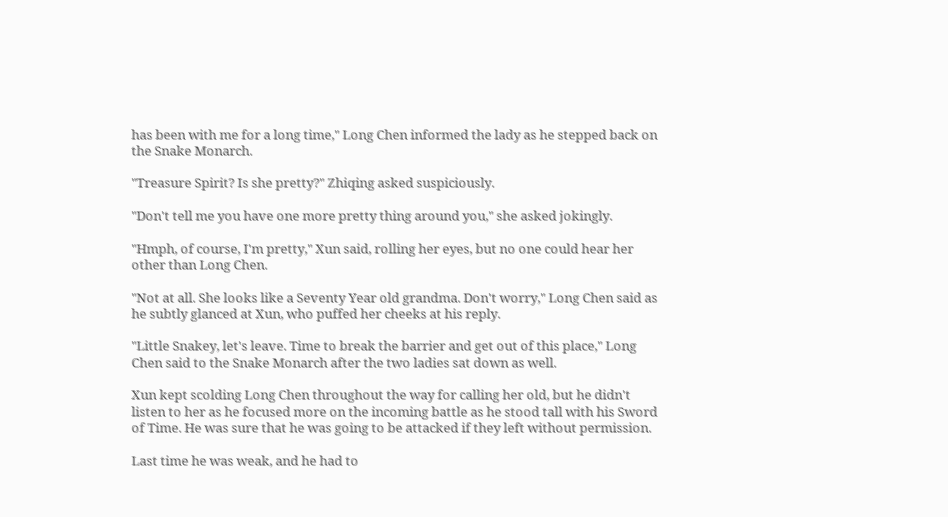has been with me for a long time," Long Chen informed the lady as he stepped back on the Snake Monarch.

"Treasure Spirit? Is she pretty?" Zhiqing asked suspiciously.

"Don't tell me you have one more pretty thing around you," she asked jokingly.

"Hmph, of course, I'm pretty," Xun said, rolling her eyes, but no one could hear her other than Long Chen.

"Not at all. She looks like a Seventy Year old grandma. Don't worry," Long Chen said as he subtly glanced at Xun, who puffed her cheeks at his reply.

"Little Snakey, let's leave. Time to break the barrier and get out of this place," Long Chen said to the Snake Monarch after the two ladies sat down as well.

Xun kept scolding Long Chen throughout the way for calling her old, but he didn't listen to her as he focused more on the incoming battle as he stood tall with his Sword of Time. He was sure that he was going to be attacked if they left without permission.

Last time he was weak, and he had to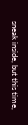sneak inside, but this time,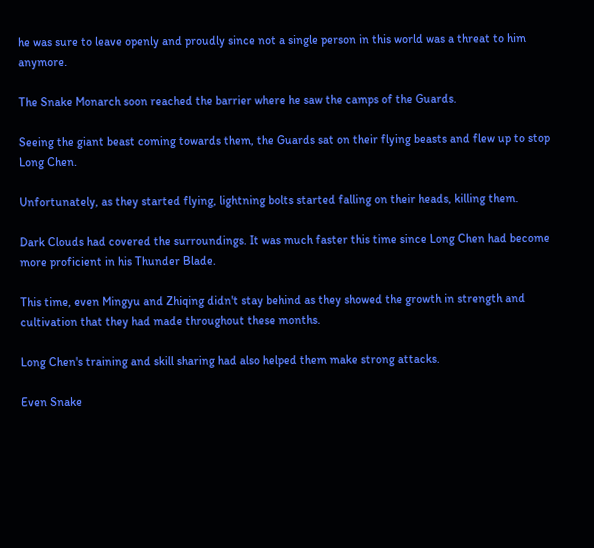he was sure to leave openly and proudly since not a single person in this world was a threat to him anymore.

The Snake Monarch soon reached the barrier where he saw the camps of the Guards.

Seeing the giant beast coming towards them, the Guards sat on their flying beasts and flew up to stop Long Chen.

Unfortunately, as they started flying, lightning bolts started falling on their heads, killing them.

Dark Clouds had covered the surroundings. It was much faster this time since Long Chen had become more proficient in his Thunder Blade.

This time, even Mingyu and Zhiqing didn't stay behind as they showed the growth in strength and cultivation that they had made throughout these months.

Long Chen's training and skill sharing had also helped them make strong attacks.

Even Snake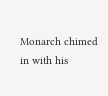Monarch chimed in with his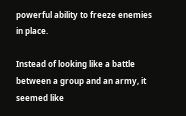powerful ability to freeze enemies in place.

Instead of looking like a battle between a group and an army, it seemed like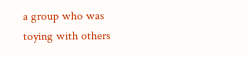a group who was toying with others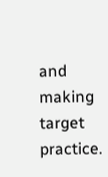and making target practice.